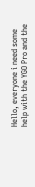Hello, everyone i need some help with the YGO Pro and the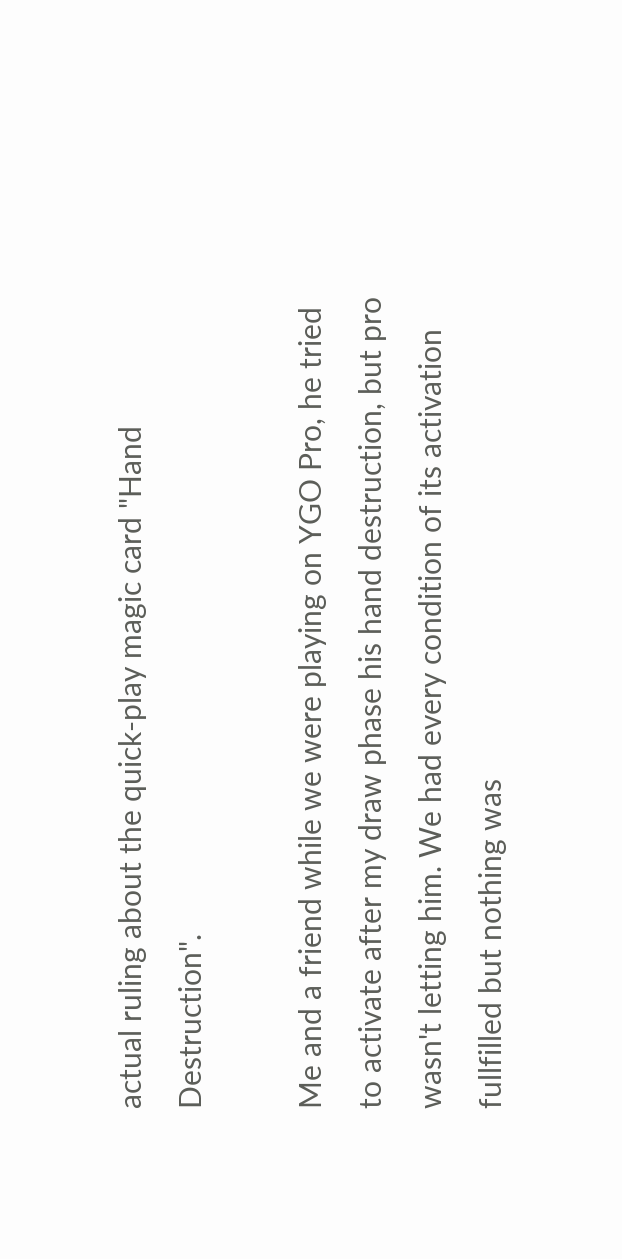actual ruling about the quick-play magic card "Hand Destruction".

Me and a friend while we were playing on YGO Pro, he tried to activate after my draw phase his hand destruction, but pro wasn't letting him. We had every condition of its activation fullfilled but nothing was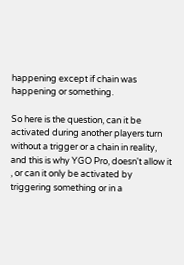happening except if chain was happening or something.

So here is the question, can it be activated during another players turn without a trigger or a chain in reality, and this is why YGO Pro, doesn't allow it , or can it only be activated by triggering something or in a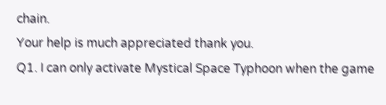chain.
Your help is much appreciated thank you.
Q1. I can only activate Mystical Space Typhoon when the game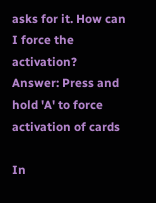asks for it. How can I force the activation?
Answer: Press and hold 'A' to force activation of cards

In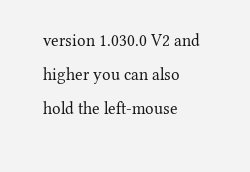version 1.030.0 V2 and higher you can also hold the left-mouse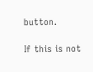button.

If this is not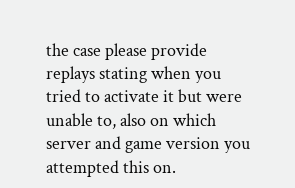the case please provide replays stating when you tried to activate it but were unable to, also on which server and game version you attempted this on.